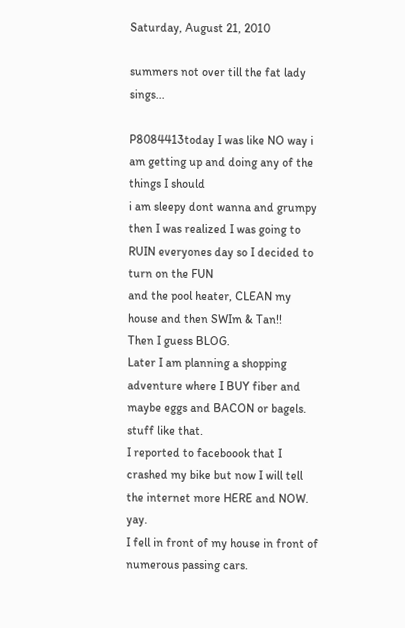Saturday, August 21, 2010

summers not over till the fat lady sings...

P8084413today I was like NO way i am getting up and doing any of the things I should
i am sleepy dont wanna and grumpy
then I was realized I was going to RUIN everyones day so I decided to turn on the FUN
and the pool heater, CLEAN my house and then SWIm & Tan!!
Then I guess BLOG.
Later I am planning a shopping adventure where I BUY fiber and maybe eggs and BACON or bagels.
stuff like that.
I reported to faceboook that I crashed my bike but now I will tell the internet more HERE and NOW. yay.
I fell in front of my house in front of numerous passing cars.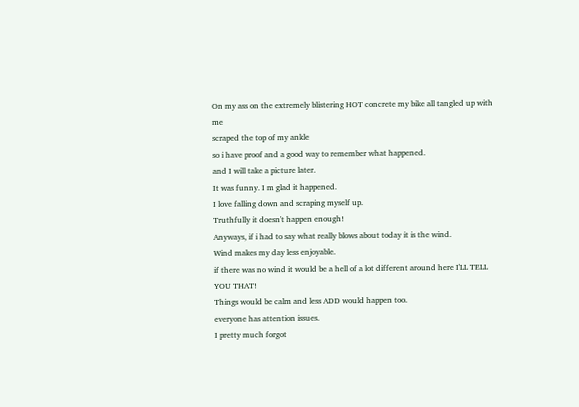On my ass on the extremely blistering HOT concrete my bike all tangled up with me
scraped the top of my ankle
so i have proof and a good way to remember what happened.
and I will take a picture later.
It was funny. I m glad it happened.
I love falling down and scraping myself up.
Truthfully it doesn't happen enough!
Anyways, if i had to say what really blows about today it is the wind.
Wind makes my day less enjoyable.
if there was no wind it would be a hell of a lot different around here I'LL TELL YOU THAT!
Things would be calm and less ADD would happen too.
everyone has attention issues.
I pretty much forgot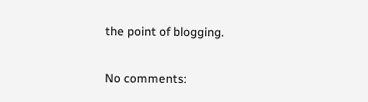the point of blogging.

No comments: